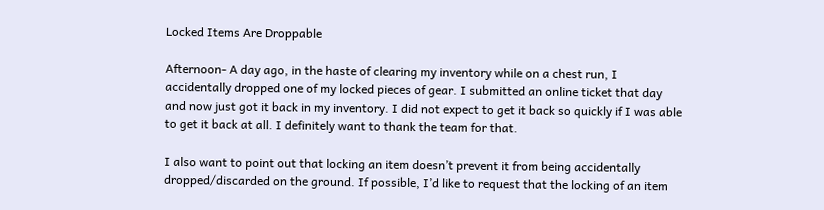Locked Items Are Droppable

Afternoon- A day ago, in the haste of clearing my inventory while on a chest run, I accidentally dropped one of my locked pieces of gear. I submitted an online ticket that day and now just got it back in my inventory. I did not expect to get it back so quickly if I was able to get it back at all. I definitely want to thank the team for that.

I also want to point out that locking an item doesn’t prevent it from being accidentally dropped/discarded on the ground. If possible, I’d like to request that the locking of an item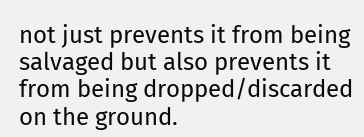not just prevents it from being salvaged but also prevents it from being dropped/discarded on the ground.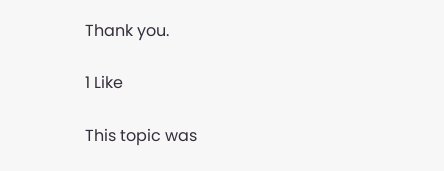Thank you.

1 Like

This topic was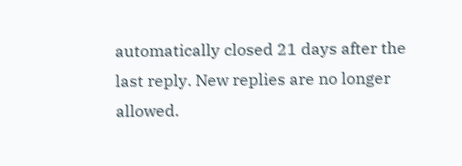automatically closed 21 days after the last reply. New replies are no longer allowed.